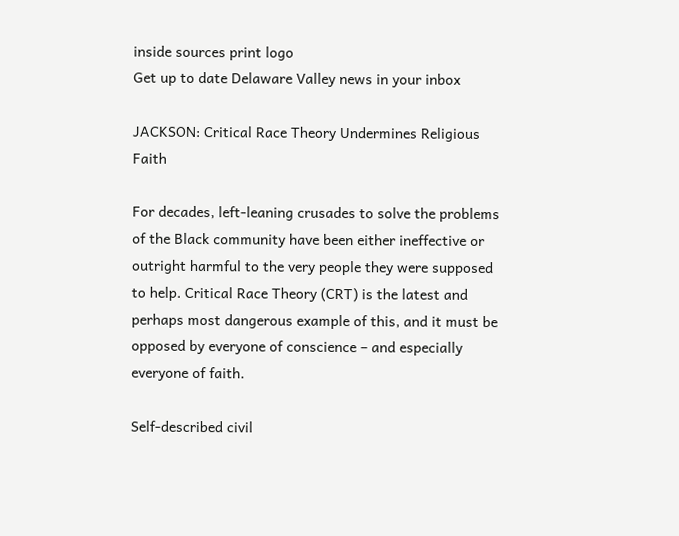inside sources print logo
Get up to date Delaware Valley news in your inbox

JACKSON: Critical Race Theory Undermines Religious Faith

For decades, left-leaning crusades to solve the problems of the Black community have been either ineffective or outright harmful to the very people they were supposed to help. Critical Race Theory (CRT) is the latest and perhaps most dangerous example of this, and it must be opposed by everyone of conscience – and especially everyone of faith.

Self-described civil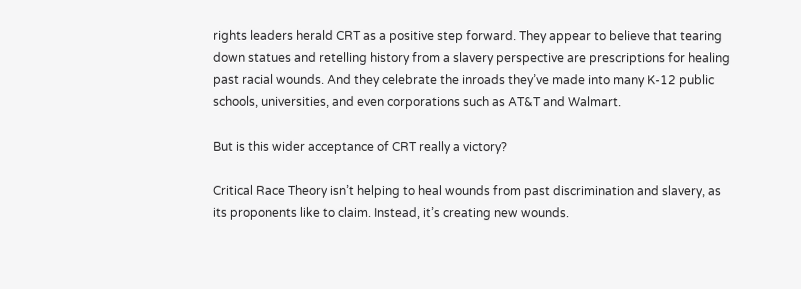rights leaders herald CRT as a positive step forward. They appear to believe that tearing down statues and retelling history from a slavery perspective are prescriptions for healing past racial wounds. And they celebrate the inroads they’ve made into many K-12 public schools, universities, and even corporations such as AT&T and Walmart.

But is this wider acceptance of CRT really a victory?

Critical Race Theory isn’t helping to heal wounds from past discrimination and slavery, as its proponents like to claim. Instead, it’s creating new wounds.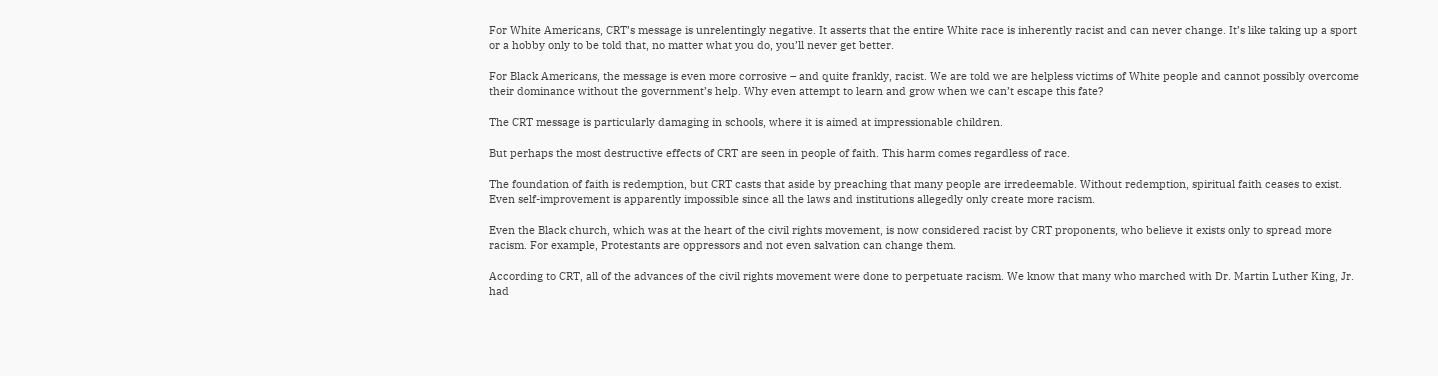For White Americans, CRT’s message is unrelentingly negative. It asserts that the entire White race is inherently racist and can never change. It’s like taking up a sport or a hobby only to be told that, no matter what you do, you’ll never get better.

For Black Americans, the message is even more corrosive – and quite frankly, racist. We are told we are helpless victims of White people and cannot possibly overcome their dominance without the government’s help. Why even attempt to learn and grow when we can’t escape this fate?

The CRT message is particularly damaging in schools, where it is aimed at impressionable children.

But perhaps the most destructive effects of CRT are seen in people of faith. This harm comes regardless of race.

The foundation of faith is redemption, but CRT casts that aside by preaching that many people are irredeemable. Without redemption, spiritual faith ceases to exist. Even self-improvement is apparently impossible since all the laws and institutions allegedly only create more racism.

Even the Black church, which was at the heart of the civil rights movement, is now considered racist by CRT proponents, who believe it exists only to spread more racism. For example, Protestants are oppressors and not even salvation can change them.

According to CRT, all of the advances of the civil rights movement were done to perpetuate racism. We know that many who marched with Dr. Martin Luther King, Jr. had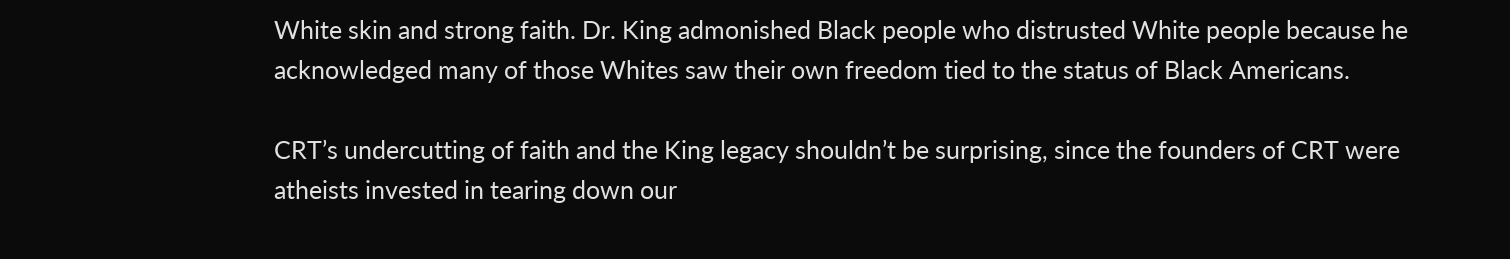White skin and strong faith. Dr. King admonished Black people who distrusted White people because he acknowledged many of those Whites saw their own freedom tied to the status of Black Americans.

CRT’s undercutting of faith and the King legacy shouldn’t be surprising, since the founders of CRT were atheists invested in tearing down our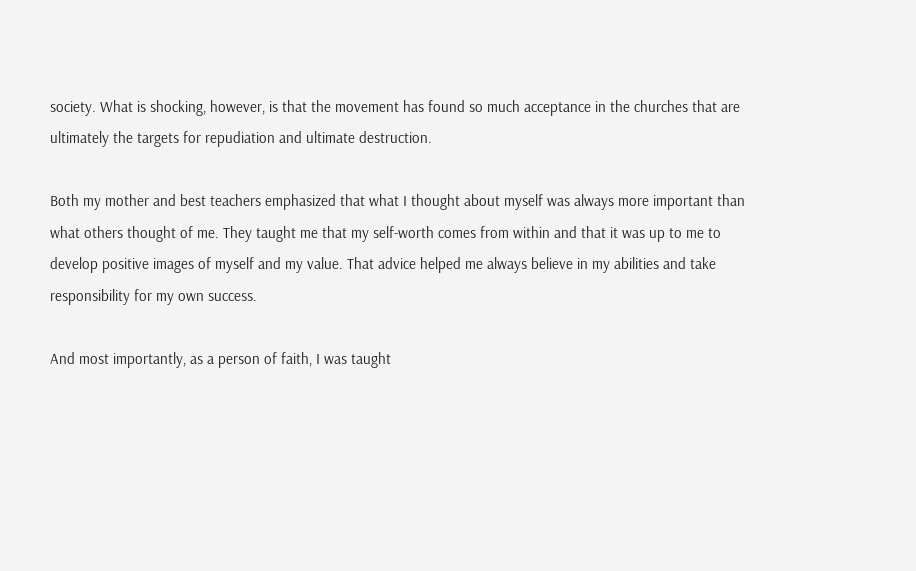society. What is shocking, however, is that the movement has found so much acceptance in the churches that are ultimately the targets for repudiation and ultimate destruction.

Both my mother and best teachers emphasized that what I thought about myself was always more important than what others thought of me. They taught me that my self-worth comes from within and that it was up to me to develop positive images of myself and my value. That advice helped me always believe in my abilities and take responsibility for my own success.

And most importantly, as a person of faith, I was taught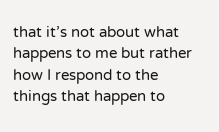that it’s not about what happens to me but rather how I respond to the things that happen to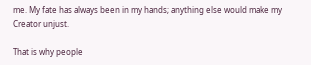me. My fate has always been in my hands; anything else would make my Creator unjust.

That is why people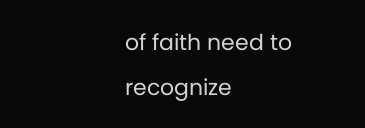of faith need to recognize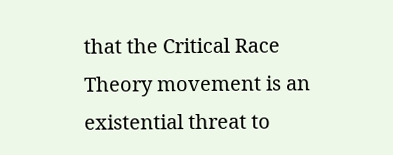that the Critical Race Theory movement is an existential threat to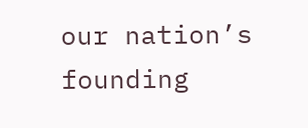our nation’s founding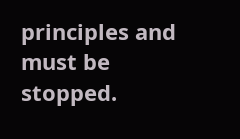principles and must be stopped.